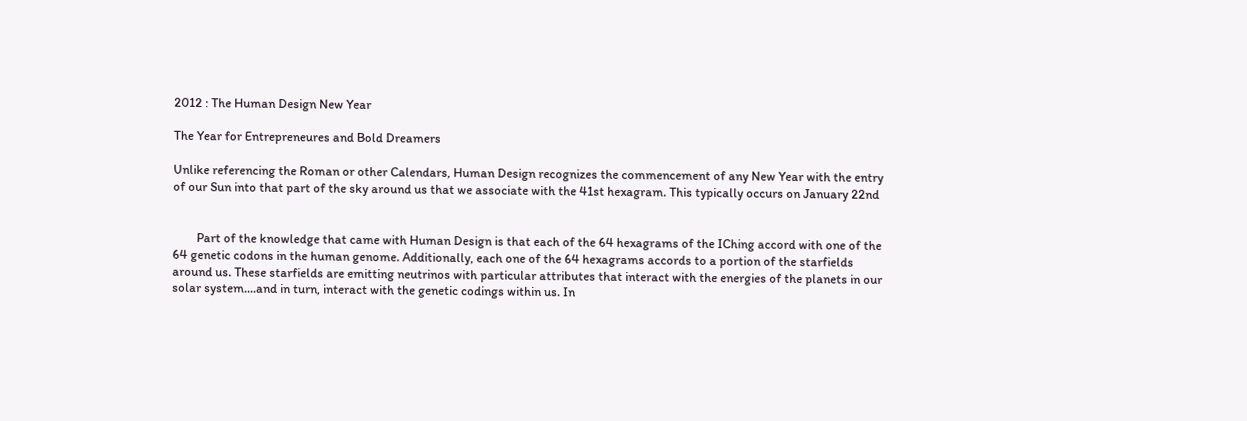2012 : The Human Design New Year

The Year for Entrepreneures and Bold Dreamers

Unlike referencing the Roman or other Calendars, Human Design recognizes the commencement of any New Year with the entry of our Sun into that part of the sky around us that we associate with the 41st hexagram. This typically occurs on January 22nd


        Part of the knowledge that came with Human Design is that each of the 64 hexagrams of the IChing accord with one of the 64 genetic codons in the human genome. Additionally, each one of the 64 hexagrams accords to a portion of the starfields around us. These starfields are emitting neutrinos with particular attributes that interact with the energies of the planets in our solar system....and in turn, interact with the genetic codings within us. In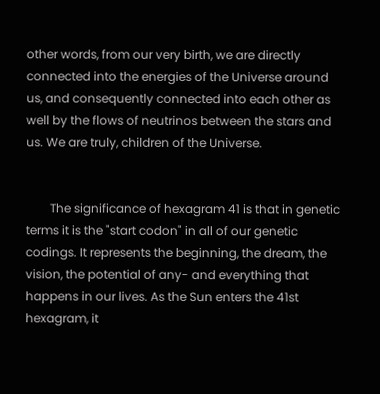other words, from our very birth, we are directly connected into the energies of the Universe around us, and consequently connected into each other as well by the flows of neutrinos between the stars and us. We are truly, children of the Universe.


        The significance of hexagram 41 is that in genetic terms it is the "start codon" in all of our genetic codings. It represents the beginning, the dream, the vision, the potential of any- and everything that happens in our lives. As the Sun enters the 41st hexagram, it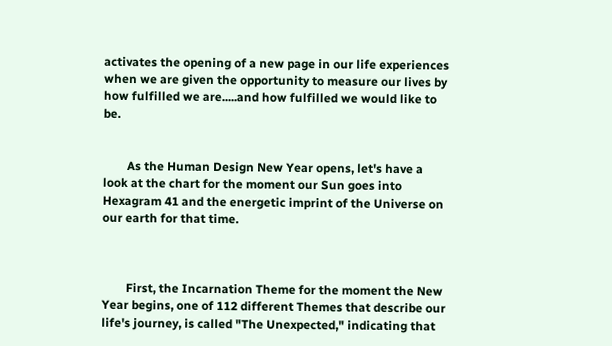activates the opening of a new page in our life experiences when we are given the opportunity to measure our lives by how fulfilled we are.....and how fulfilled we would like to be.


        As the Human Design New Year opens, let's have a look at the chart for the moment our Sun goes into Hexagram 41 and the energetic imprint of the Universe on our earth for that time.



        First, the Incarnation Theme for the moment the New Year begins, one of 112 different Themes that describe our life's journey, is called "The Unexpected," indicating that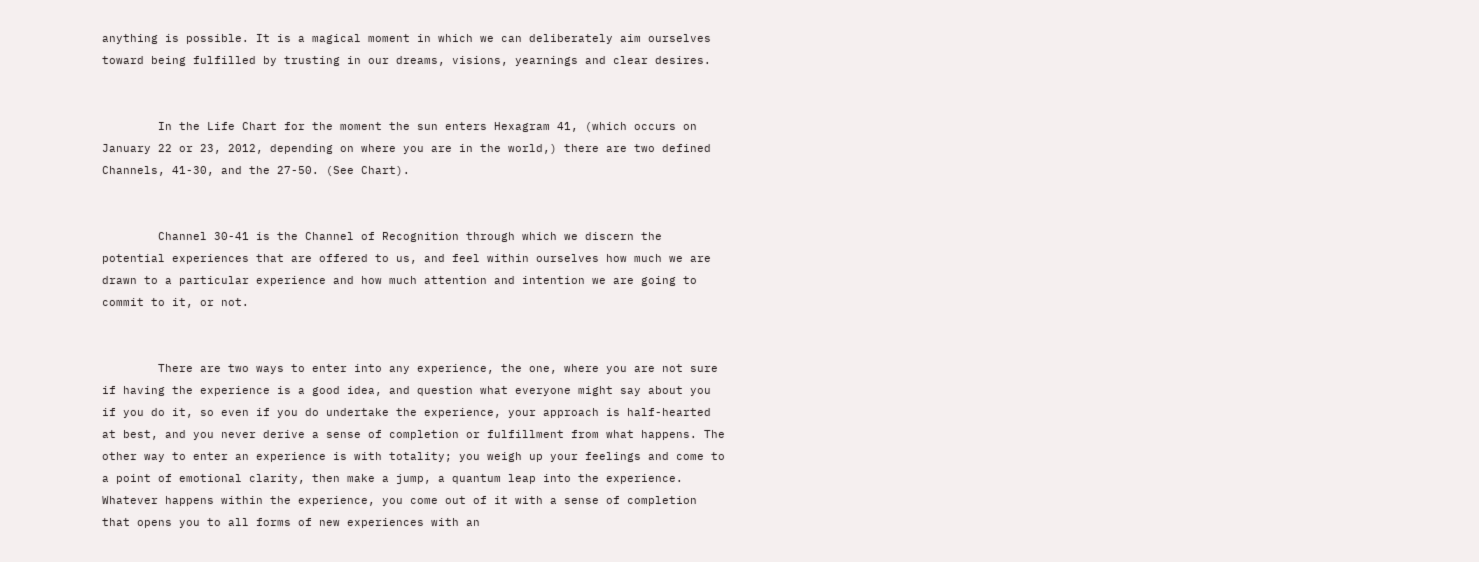anything is possible. It is a magical moment in which we can deliberately aim ourselves toward being fulfilled by trusting in our dreams, visions, yearnings and clear desires.


        In the Life Chart for the moment the sun enters Hexagram 41, (which occurs on January 22 or 23, 2012, depending on where you are in the world,) there are two defined Channels, 41-30, and the 27-50. (See Chart).


        Channel 30-41 is the Channel of Recognition through which we discern the potential experiences that are offered to us, and feel within ourselves how much we are drawn to a particular experience and how much attention and intention we are going to commit to it, or not.


        There are two ways to enter into any experience, the one, where you are not sure if having the experience is a good idea, and question what everyone might say about you if you do it, so even if you do undertake the experience, your approach is half-hearted at best, and you never derive a sense of completion or fulfillment from what happens. The other way to enter an experience is with totality; you weigh up your feelings and come to a point of emotional clarity, then make a jump, a quantum leap into the experience. Whatever happens within the experience, you come out of it with a sense of completion that opens you to all forms of new experiences with an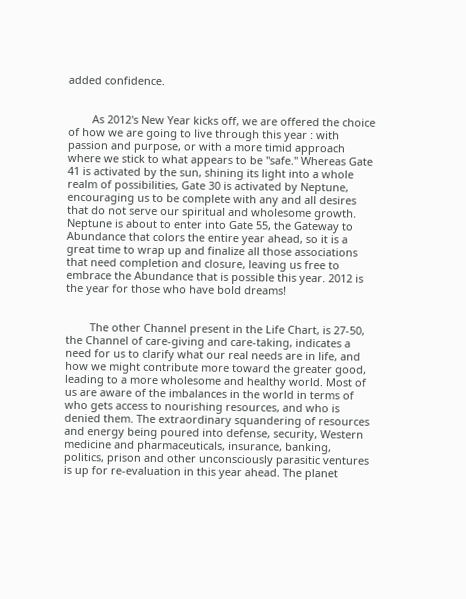added confidence.


        As 2012's New Year kicks off, we are offered the choice of how we are going to live through this year : with passion and purpose, or with a more timid approach where we stick to what appears to be "safe." Whereas Gate 41 is activated by the sun, shining its light into a whole realm of possibilities, Gate 30 is activated by Neptune, encouraging us to be complete with any and all desires that do not serve our spiritual and wholesome growth. Neptune is about to enter into Gate 55, the Gateway to Abundance that colors the entire year ahead, so it is a great time to wrap up and finalize all those associations that need completion and closure, leaving us free to embrace the Abundance that is possible this year. 2012 is the year for those who have bold dreams!


        The other Channel present in the Life Chart, is 27-50, the Channel of care-giving and care-taking, indicates a need for us to clarify what our real needs are in life, and how we might contribute more toward the greater good, leading to a more wholesome and healthy world. Most of us are aware of the imbalances in the world in terms of who gets access to nourishing resources, and who is denied them. The extraordinary squandering of resources and energy being poured into defense, security, Western medicine and pharmaceuticals, insurance, banking, politics, prison and other unconsciously parasitic ventures is up for re-evaluation in this year ahead. The planet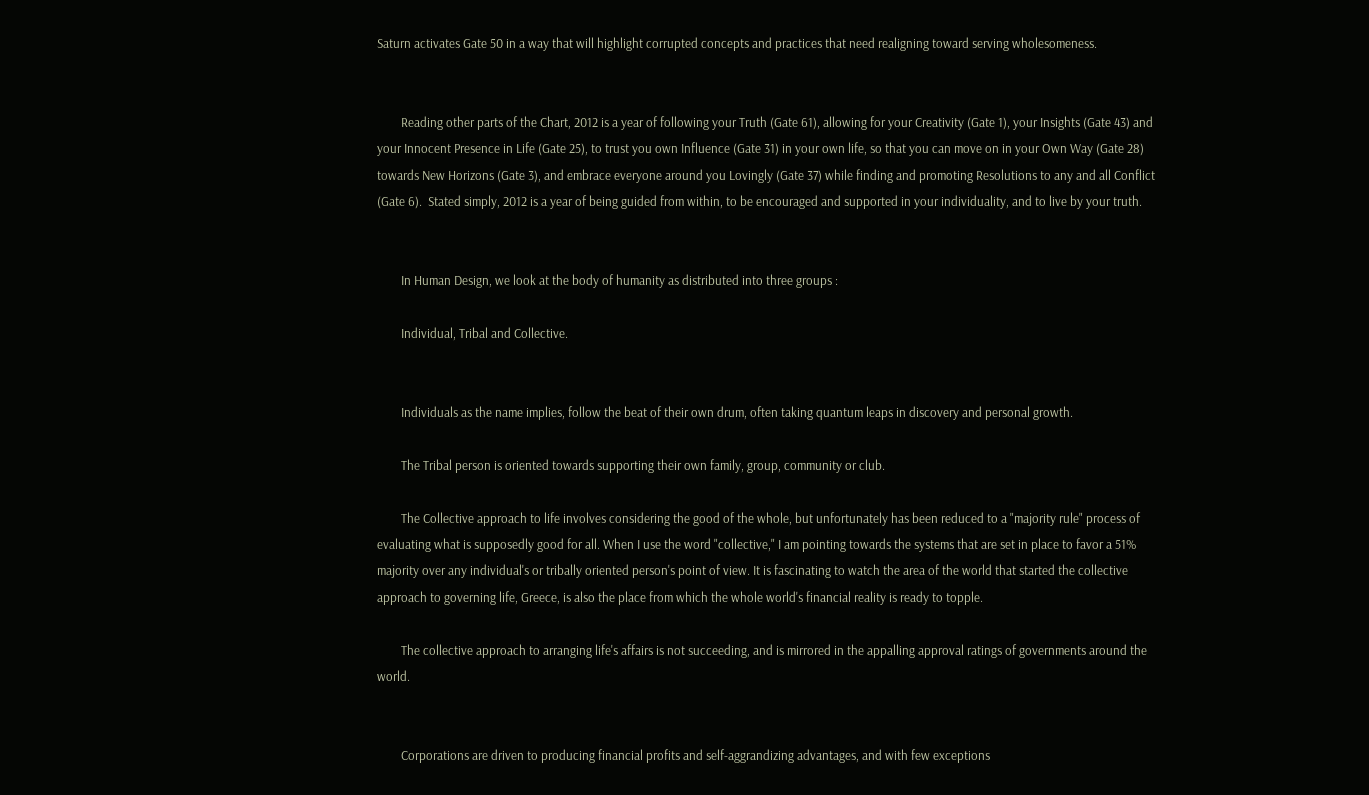Saturn activates Gate 50 in a way that will highlight corrupted concepts and practices that need realigning toward serving wholesomeness.


        Reading other parts of the Chart, 2012 is a year of following your Truth (Gate 61), allowing for your Creativity (Gate 1), your Insights (Gate 43) and your Innocent Presence in Life (Gate 25), to trust you own Influence (Gate 31) in your own life, so that you can move on in your Own Way (Gate 28) towards New Horizons (Gate 3), and embrace everyone around you Lovingly (Gate 37) while finding and promoting Resolutions to any and all Conflict (Gate 6).  Stated simply, 2012 is a year of being guided from within, to be encouraged and supported in your individuality, and to live by your truth.


        In Human Design, we look at the body of humanity as distributed into three groups :

        Individual, Tribal and Collective.


        Individuals as the name implies, follow the beat of their own drum, often taking quantum leaps in discovery and personal growth.

        The Tribal person is oriented towards supporting their own family, group, community or club.

        The Collective approach to life involves considering the good of the whole, but unfortunately has been reduced to a "majority rule" process of evaluating what is supposedly good for all. When I use the word "collective," I am pointing towards the systems that are set in place to favor a 51% majority over any individual's or tribally oriented person's point of view. It is fascinating to watch the area of the world that started the collective approach to governing life, Greece, is also the place from which the whole world's financial reality is ready to topple.

        The collective approach to arranging life's affairs is not succeeding, and is mirrored in the appalling approval ratings of governments around the world.


        Corporations are driven to producing financial profits and self-aggrandizing advantages, and with few exceptions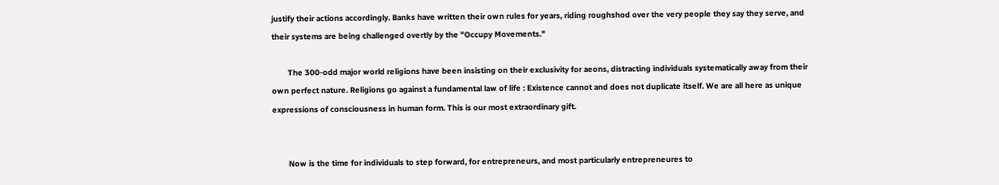justify their actions accordingly. Banks have written their own rules for years, riding roughshod over the very people they say they serve, and their systems are being challenged overtly by the "Occupy Movements."

        The 300-odd major world religions have been insisting on their exclusivity for aeons, distracting individuals systematically away from their own perfect nature. Religions go against a fundamental law of life : Existence cannot and does not duplicate itself. We are all here as unique expressions of consciousness in human form. This is our most extraordinary gift.


        Now is the time for individuals to step forward, for entrepreneurs, and most particularly entrepreneures to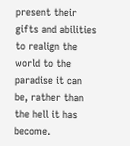present their gifts and abilities to realign the world to the paradise it can be, rather than the hell it has become.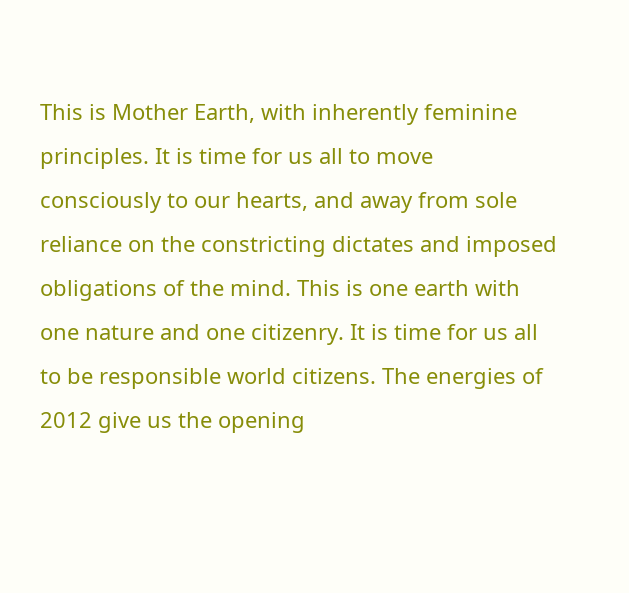This is Mother Earth, with inherently feminine principles. It is time for us all to move consciously to our hearts, and away from sole reliance on the constricting dictates and imposed obligations of the mind. This is one earth with one nature and one citizenry. It is time for us all to be responsible world citizens. The energies of 2012 give us the opening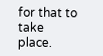for that to take place.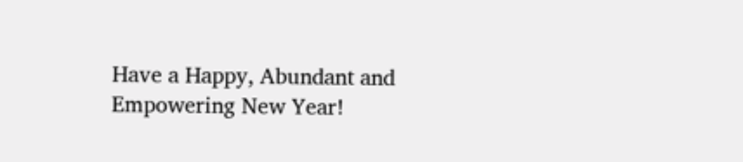Have a Happy, Abundant and Empowering New Year!